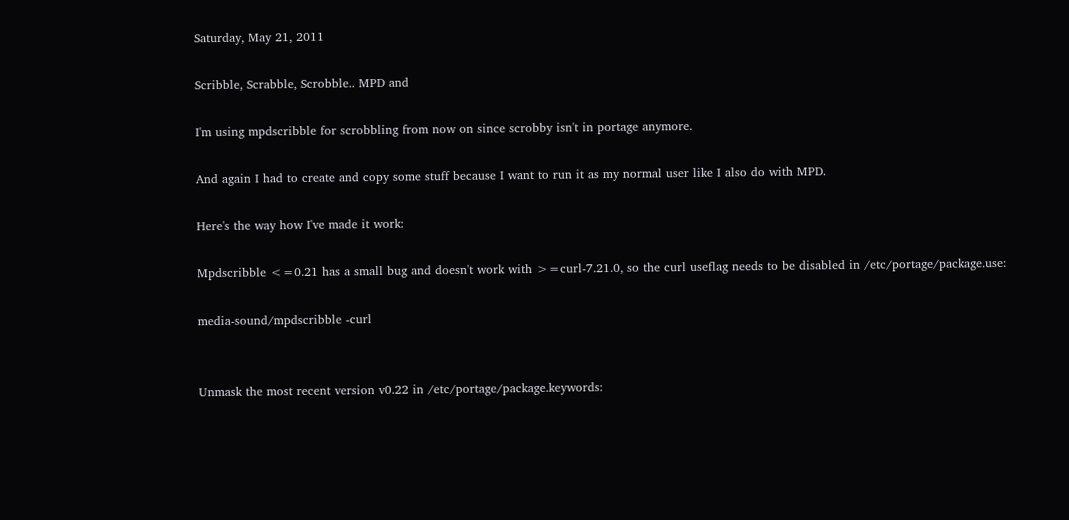Saturday, May 21, 2011

Scribble, Scrabble, Scrobble.. MPD and

I'm using mpdscribble for scrobbling from now on since scrobby isn't in portage anymore.

And again I had to create and copy some stuff because I want to run it as my normal user like I also do with MPD.

Here's the way how I've made it work:

Mpdscribble <=0.21 has a small bug and doesn't work with >=curl-7.21.0, so the curl useflag needs to be disabled in /etc/portage/package.use:

media-sound/mpdscribble -curl


Unmask the most recent version v0.22 in /etc/portage/package.keywords: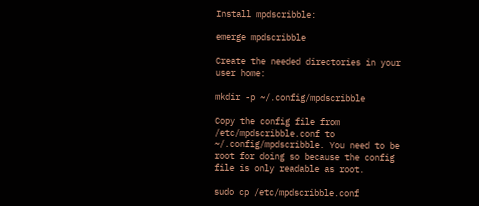Install mpdscribble:

emerge mpdscribble

Create the needed directories in your user home:

mkdir -p ~/.config/mpdscribble

Copy the config file from /etc/mpdscribble.conf to ~/.config/mpdscribble. You need to be root for doing so because the config file is only readable as root.

sudo cp /etc/mpdscribble.conf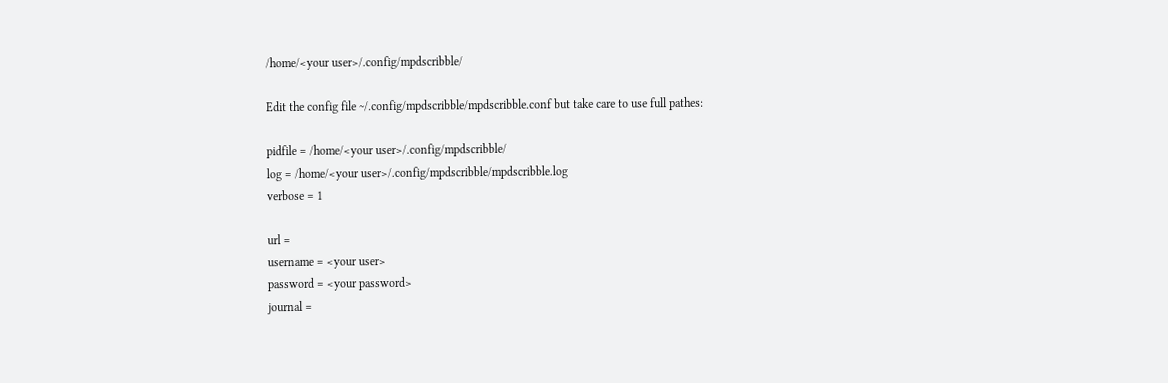/home/<your user>/.config/mpdscribble/

Edit the config file ~/.config/mpdscribble/mpdscribble.conf but take care to use full pathes:

pidfile = /home/<your user>/.config/mpdscribble/
log = /home/<your user>/.config/mpdscribble/mpdscribble.log
verbose = 1

url =
username = <your user>
password = <your password>
journal =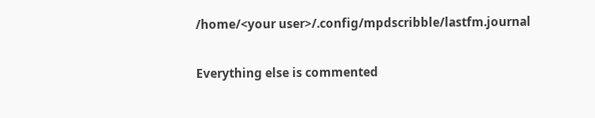/home/<your user>/.config/mpdscribble/lastfm.journal

Everything else is commented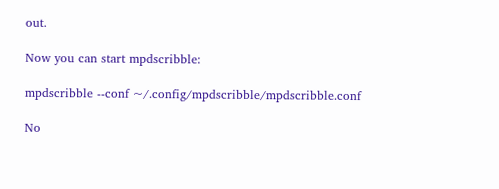out.

Now you can start mpdscribble:

mpdscribble --conf ~/.config/mpdscribble/mpdscribble.conf

No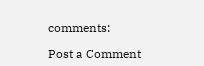comments:

Post a Comment